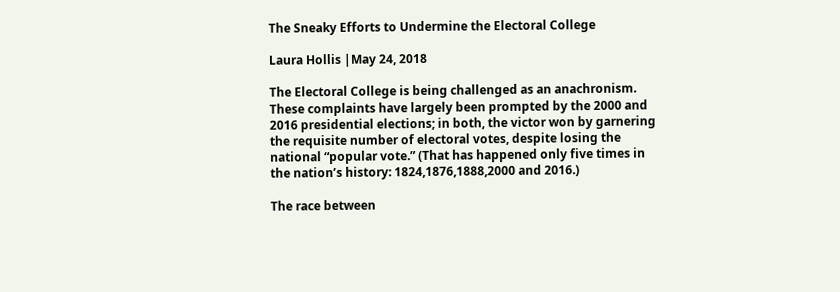The Sneaky Efforts to Undermine the Electoral College

Laura Hollis |May 24, 2018

The Electoral College is being challenged as an anachronism. These complaints have largely been prompted by the 2000 and 2016 presidential elections; in both, the victor won by garnering the requisite number of electoral votes, despite losing the national “popular vote.” (That has happened only five times in the nation’s history: 1824,1876,1888,2000 and 2016.)

The race between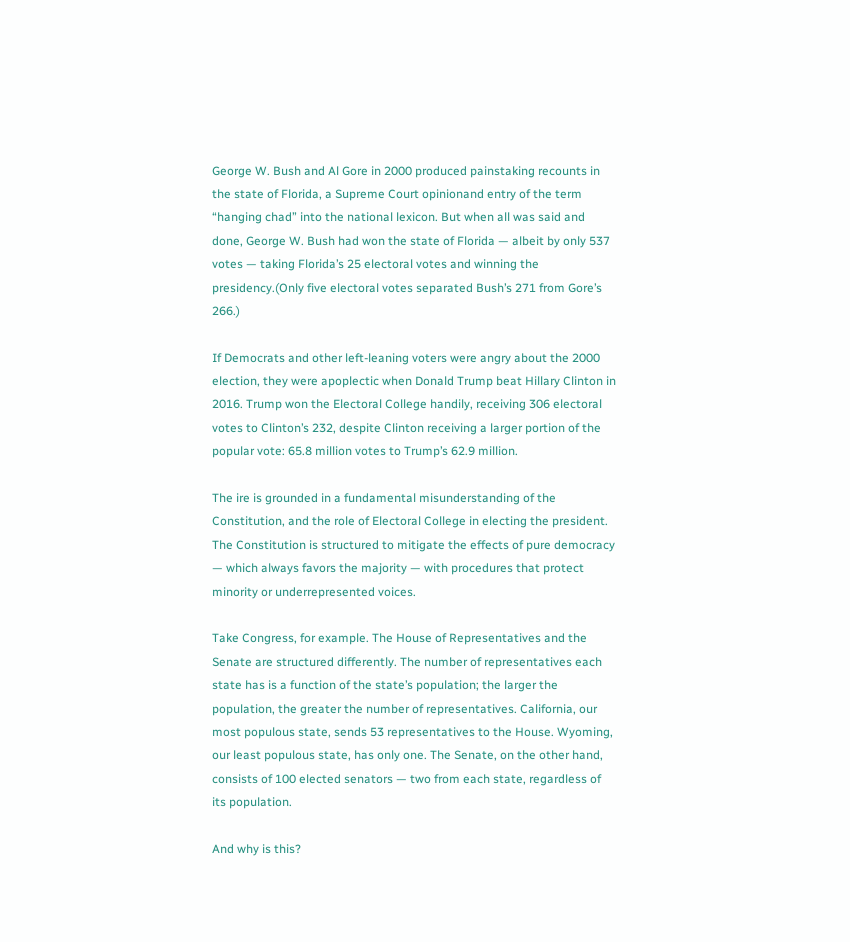George W. Bush and Al Gore in 2000 produced painstaking recounts in the state of Florida, a Supreme Court opinionand entry of the term “hanging chad” into the national lexicon. But when all was said and done, George W. Bush had won the state of Florida — albeit by only 537 votes — taking Florida’s 25 electoral votes and winning the presidency.(Only five electoral votes separated Bush’s 271 from Gore’s 266.)

If Democrats and other left-leaning voters were angry about the 2000 election, they were apoplectic when Donald Trump beat Hillary Clinton in 2016. Trump won the Electoral College handily, receiving 306 electoral votes to Clinton’s 232, despite Clinton receiving a larger portion of the popular vote: 65.8 million votes to Trump’s 62.9 million.

The ire is grounded in a fundamental misunderstanding of the Constitution, and the role of Electoral College in electing the president. The Constitution is structured to mitigate the effects of pure democracy — which always favors the majority — with procedures that protect minority or underrepresented voices.

Take Congress, for example. The House of Representatives and the Senate are structured differently. The number of representatives each state has is a function of the state’s population; the larger the population, the greater the number of representatives. California, our most populous state, sends 53 representatives to the House. Wyoming, our least populous state, has only one. The Senate, on the other hand, consists of 100 elected senators — two from each state, regardless of its population.

And why is this?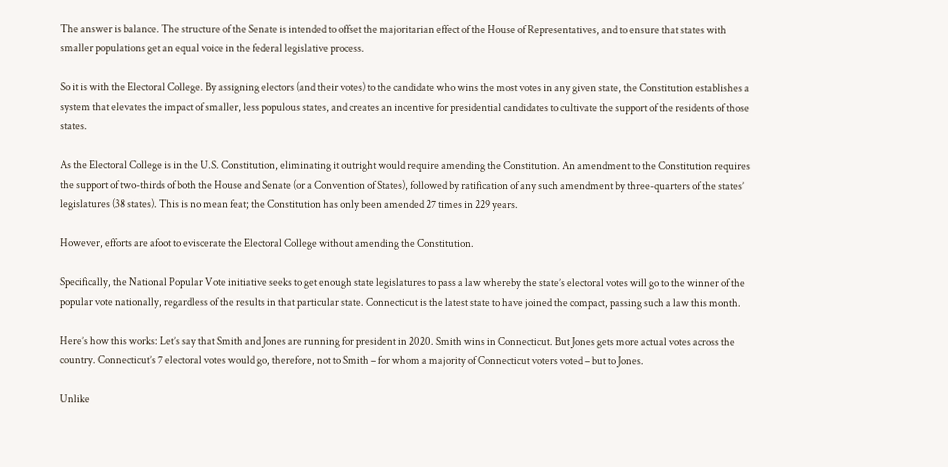The answer is balance. The structure of the Senate is intended to offset the majoritarian effect of the House of Representatives, and to ensure that states with smaller populations get an equal voice in the federal legislative process.

So it is with the Electoral College. By assigning electors (and their votes) to the candidate who wins the most votes in any given state, the Constitution establishes a system that elevates the impact of smaller, less populous states, and creates an incentive for presidential candidates to cultivate the support of the residents of those states.

As the Electoral College is in the U.S. Constitution, eliminating it outright would require amending the Constitution. An amendment to the Constitution requires the support of two-thirds of both the House and Senate (or a Convention of States), followed by ratification of any such amendment by three-quarters of the states’ legislatures (38 states). This is no mean feat; the Constitution has only been amended 27 times in 229 years.

However, efforts are afoot to eviscerate the Electoral College without amending the Constitution.

Specifically, the National Popular Vote initiative seeks to get enough state legislatures to pass a law whereby the state’s electoral votes will go to the winner of the popular vote nationally, regardless of the results in that particular state. Connecticut is the latest state to have joined the compact, passing such a law this month.

Here’s how this works: Let’s say that Smith and Jones are running for president in 2020. Smith wins in Connecticut. But Jones gets more actual votes across the country. Connecticut’s 7 electoral votes would go, therefore, not to Smith – for whom a majority of Connecticut voters voted – but to Jones.

Unlike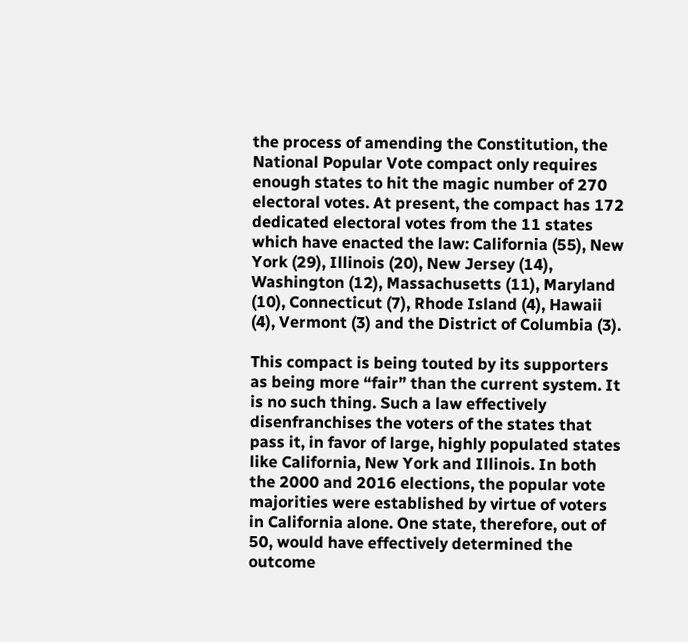the process of amending the Constitution, the National Popular Vote compact only requires enough states to hit the magic number of 270 electoral votes. At present, the compact has 172 dedicated electoral votes from the 11 states which have enacted the law: California (55), New York (29), Illinois (20), New Jersey (14), Washington (12), Massachusetts (11), Maryland (10), Connecticut (7), Rhode Island (4), Hawaii (4), Vermont (3) and the District of Columbia (3).

This compact is being touted by its supporters as being more “fair” than the current system. It is no such thing. Such a law effectively disenfranchises the voters of the states that pass it, in favor of large, highly populated states like California, New York and Illinois. In both the 2000 and 2016 elections, the popular vote majorities were established by virtue of voters in California alone. One state, therefore, out of 50, would have effectively determined the outcome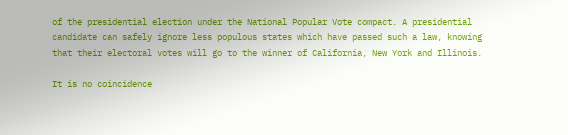of the presidential election under the National Popular Vote compact. A presidential candidate can safely ignore less populous states which have passed such a law, knowing that their electoral votes will go to the winner of California, New York and Illinois.

It is no coincidence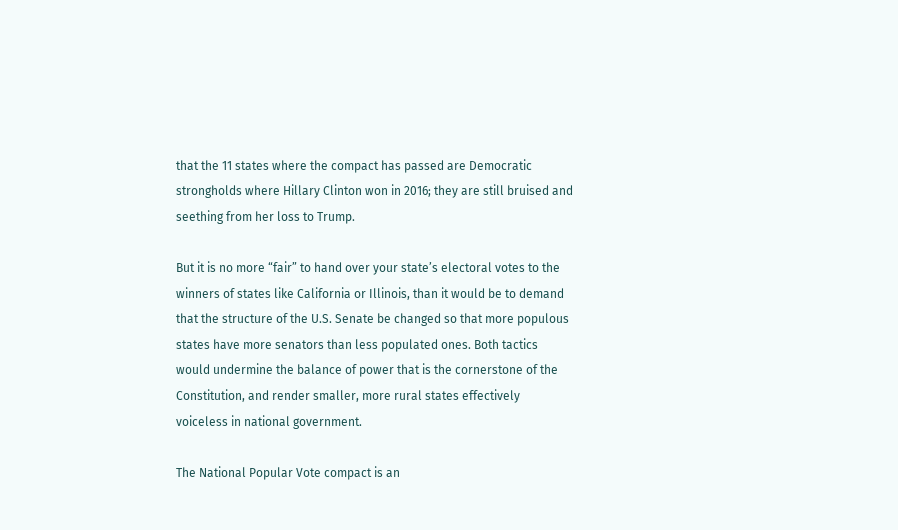that the 11 states where the compact has passed are Democratic strongholds where Hillary Clinton won in 2016; they are still bruised and seething from her loss to Trump.

But it is no more “fair” to hand over your state’s electoral votes to the winners of states like California or Illinois, than it would be to demand that the structure of the U.S. Senate be changed so that more populous states have more senators than less populated ones. Both tactics would undermine the balance of power that is the cornerstone of the Constitution, and render smaller, more rural states effectively voiceless in national government.

The National Popular Vote compact is an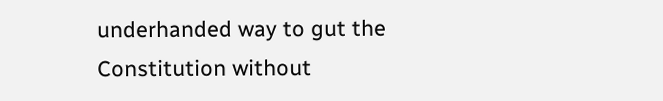underhanded way to gut the Constitution without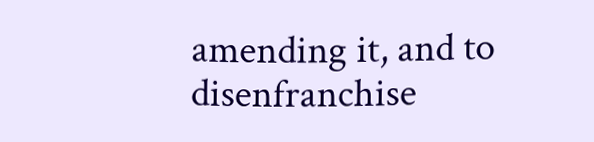amending it, and to disenfranchise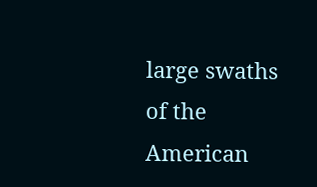large swaths of the American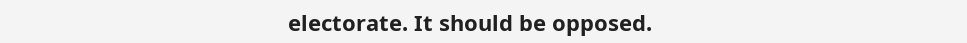electorate. It should be opposed.